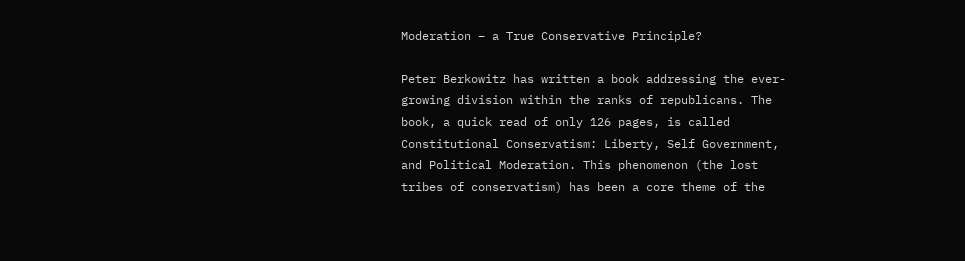Moderation – a True Conservative Principle?

Peter Berkowitz has written a book addressing the ever-growing division within the ranks of republicans. The book, a quick read of only 126 pages, is called Constitutional Conservatism: Liberty, Self Government, and Political Moderation. This phenomenon (the lost tribes of conservatism) has been a core theme of the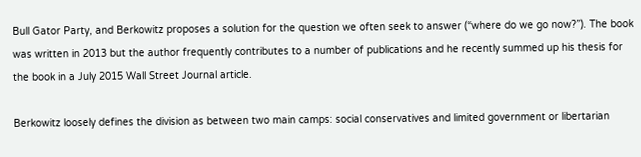Bull Gator Party, and Berkowitz proposes a solution for the question we often seek to answer (“where do we go now?”). The book was written in 2013 but the author frequently contributes to a number of publications and he recently summed up his thesis for the book in a July 2015 Wall Street Journal article.

Berkowitz loosely defines the division as between two main camps: social conservatives and limited government or libertarian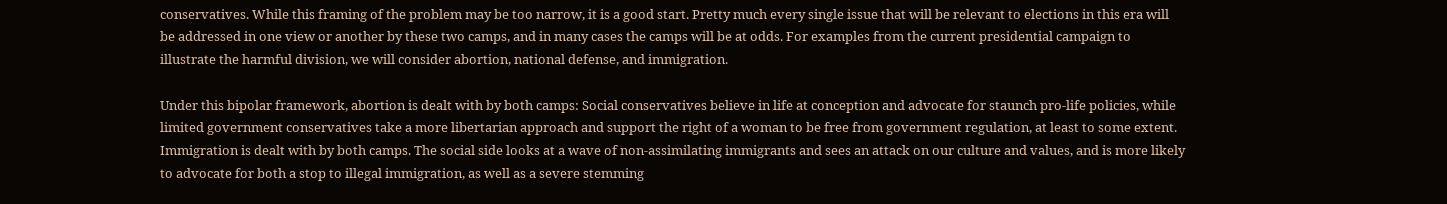conservatives. While this framing of the problem may be too narrow, it is a good start. Pretty much every single issue that will be relevant to elections in this era will be addressed in one view or another by these two camps, and in many cases the camps will be at odds. For examples from the current presidential campaign to illustrate the harmful division, we will consider abortion, national defense, and immigration.

Under this bipolar framework, abortion is dealt with by both camps: Social conservatives believe in life at conception and advocate for staunch pro-life policies, while limited government conservatives take a more libertarian approach and support the right of a woman to be free from government regulation, at least to some extent. Immigration is dealt with by both camps. The social side looks at a wave of non-assimilating immigrants and sees an attack on our culture and values, and is more likely to advocate for both a stop to illegal immigration, as well as a severe stemming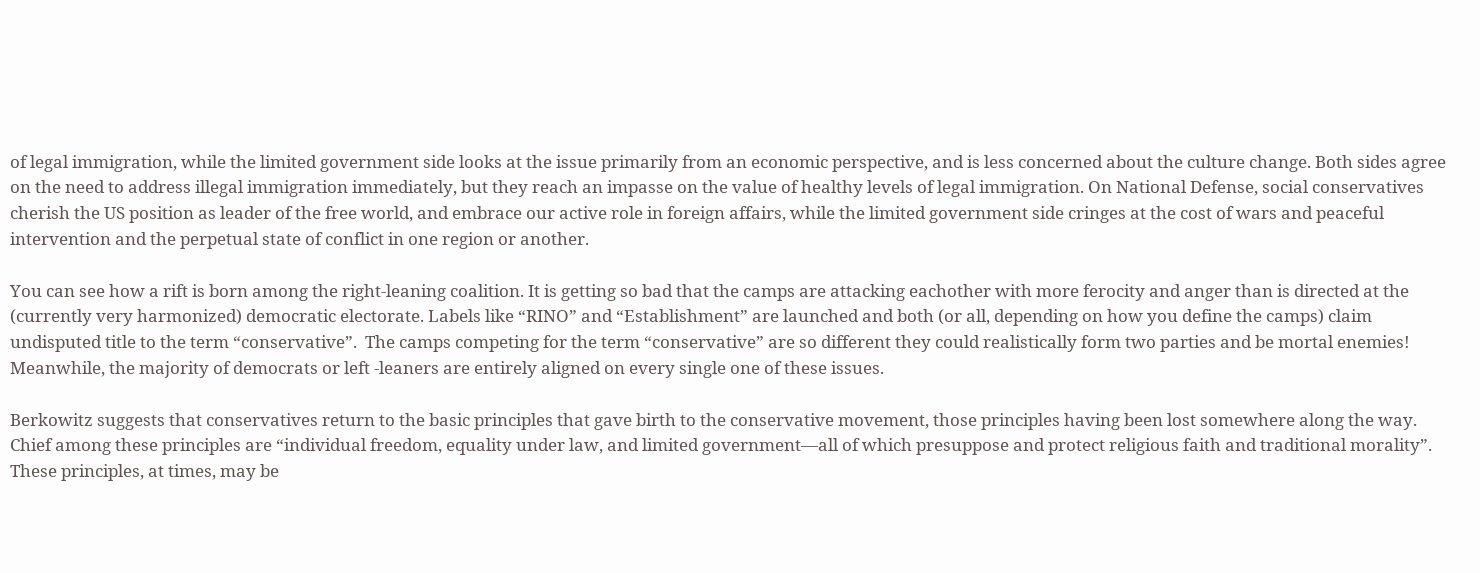of legal immigration, while the limited government side looks at the issue primarily from an economic perspective, and is less concerned about the culture change. Both sides agree on the need to address illegal immigration immediately, but they reach an impasse on the value of healthy levels of legal immigration. On National Defense, social conservatives cherish the US position as leader of the free world, and embrace our active role in foreign affairs, while the limited government side cringes at the cost of wars and peaceful intervention and the perpetual state of conflict in one region or another.

You can see how a rift is born among the right-leaning coalition. It is getting so bad that the camps are attacking eachother with more ferocity and anger than is directed at the (currently very harmonized) democratic electorate. Labels like “RINO” and “Establishment” are launched and both (or all, depending on how you define the camps) claim undisputed title to the term “conservative”.  The camps competing for the term “conservative” are so different they could realistically form two parties and be mortal enemies! Meanwhile, the majority of democrats or left -leaners are entirely aligned on every single one of these issues.

Berkowitz suggests that conservatives return to the basic principles that gave birth to the conservative movement, those principles having been lost somewhere along the way. Chief among these principles are “individual freedom, equality under law, and limited government—all of which presuppose and protect religious faith and traditional morality”. These principles, at times, may be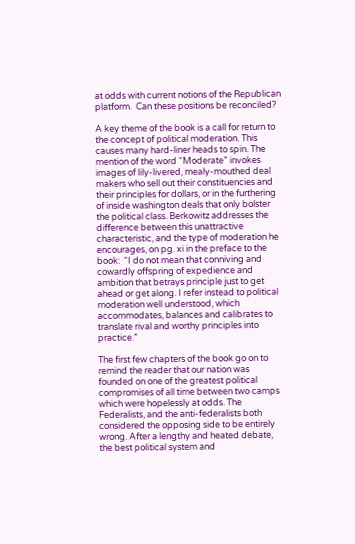at odds with current notions of the Republican platform.  Can these positions be reconciled?

A key theme of the book is a call for return to the concept of political moderation. This causes many hard-liner heads to spin. The mention of the word “Moderate” invokes images of lily-livered, mealy-mouthed deal makers who sell out their constituencies and their principles for dollars, or in the furthering of inside washington deals that only bolster the political class. Berkowitz addresses the difference between this unattractive characteristic, and the type of moderation he encourages, on pg. xi in the preface to the book:  “I do not mean that conniving and cowardly offspring of expedience and ambition that betrays principle just to get ahead or get along. I refer instead to political moderation well understood, which accommodates, balances and calibrates to translate rival and worthy principles into practice.”

The first few chapters of the book go on to remind the reader that our nation was founded on one of the greatest political compromises of all time between two camps which were hopelessly at odds. The Federalists, and the anti-federalists both considered the opposing side to be entirely wrong. After a lengthy and heated debate, the best political system and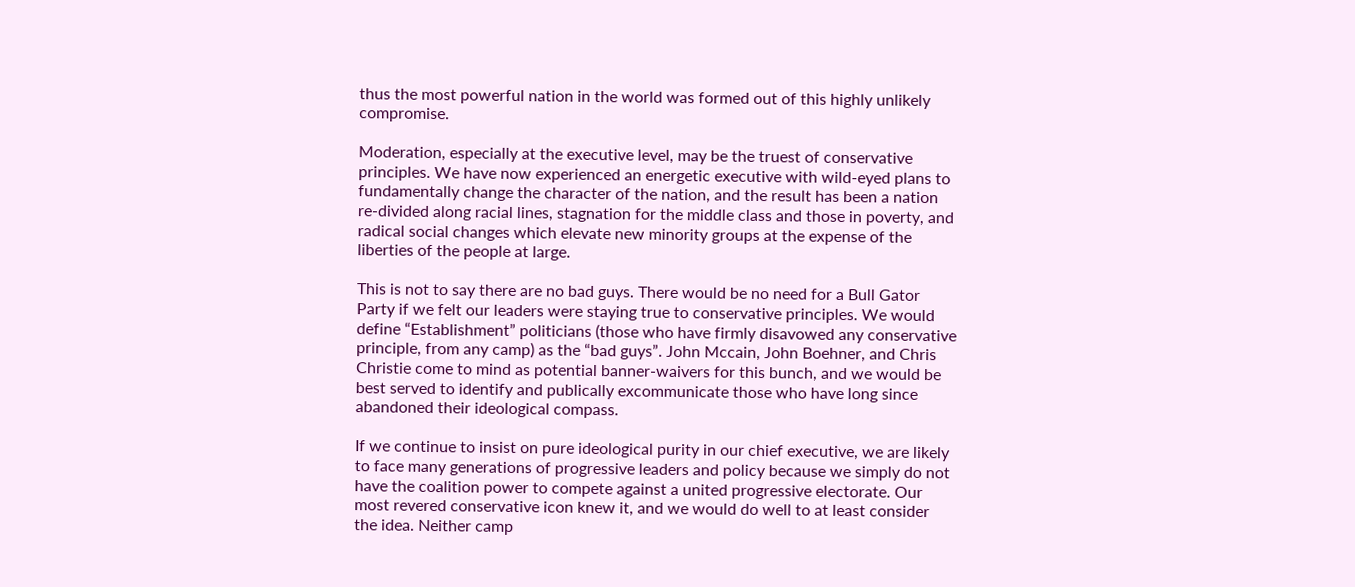thus the most powerful nation in the world was formed out of this highly unlikely compromise.

Moderation, especially at the executive level, may be the truest of conservative principles. We have now experienced an energetic executive with wild-eyed plans to fundamentally change the character of the nation, and the result has been a nation re-divided along racial lines, stagnation for the middle class and those in poverty, and radical social changes which elevate new minority groups at the expense of the liberties of the people at large.

This is not to say there are no bad guys. There would be no need for a Bull Gator Party if we felt our leaders were staying true to conservative principles. We would define “Establishment” politicians (those who have firmly disavowed any conservative principle, from any camp) as the “bad guys”. John Mccain, John Boehner, and Chris Christie come to mind as potential banner-waivers for this bunch, and we would be best served to identify and publically excommunicate those who have long since abandoned their ideological compass.

If we continue to insist on pure ideological purity in our chief executive, we are likely to face many generations of progressive leaders and policy because we simply do not have the coalition power to compete against a united progressive electorate. Our most revered conservative icon knew it, and we would do well to at least consider the idea. Neither camp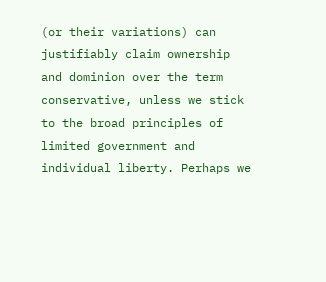(or their variations) can justifiably claim ownership and dominion over the term conservative, unless we stick to the broad principles of limited government and individual liberty. Perhaps we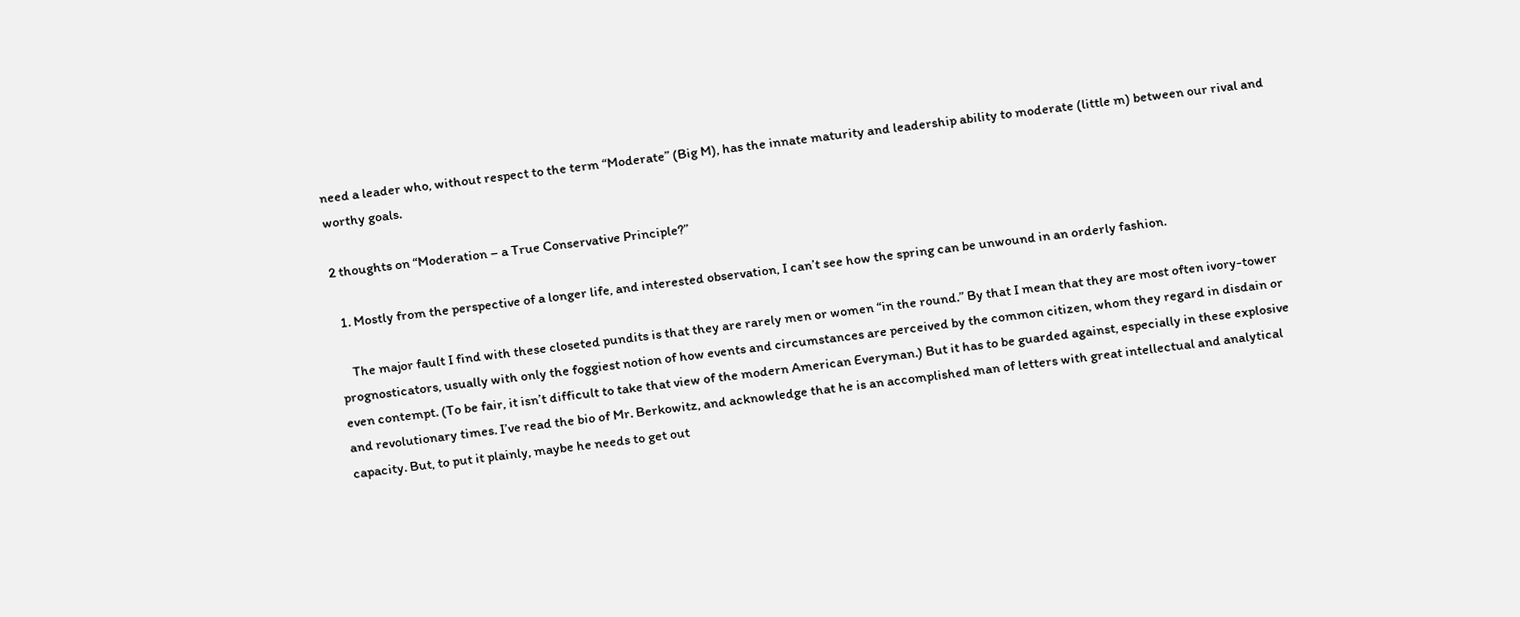need a leader who, without respect to the term “Moderate” (Big M), has the innate maturity and leadership ability to moderate (little m) between our rival and worthy goals.

2 thoughts on “Moderation – a True Conservative Principle?”

  1. Mostly from the perspective of a longer life, and interested observation, I can’t see how the spring can be unwound in an orderly fashion.

    The major fault I find with these closeted pundits is that they are rarely men or women “in the round.” By that I mean that they are most often ivory-tower prognosticators, usually with only the foggiest notion of how events and circumstances are perceived by the common citizen, whom they regard in disdain or even contempt. (To be fair, it isn’t difficult to take that view of the modern American Everyman.) But it has to be guarded against, especially in these explosive and revolutionary times. I’ve read the bio of Mr. Berkowitz, and acknowledge that he is an accomplished man of letters with great intellectual and analytical capacity. But, to put it plainly, maybe he needs to get out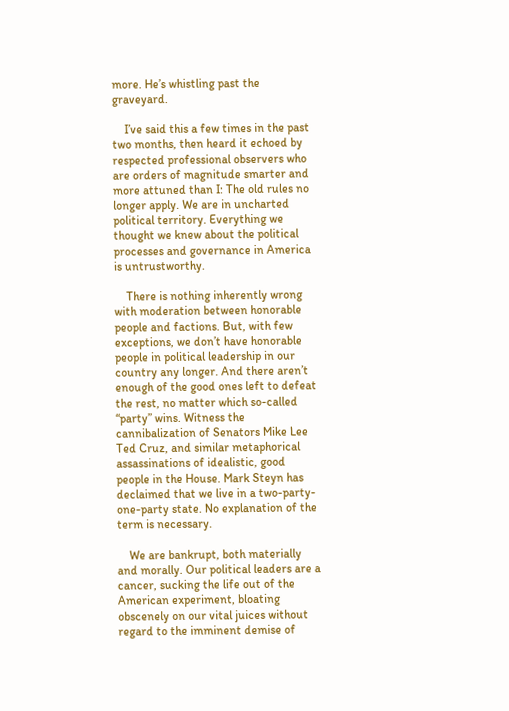more. He’s whistling past the graveyard.

    I’ve said this a few times in the past two months, then heard it echoed by respected professional observers who are orders of magnitude smarter and more attuned than I: The old rules no longer apply. We are in uncharted political territory. Everything we thought we knew about the political processes and governance in America is untrustworthy.

    There is nothing inherently wrong with moderation between honorable people and factions. But, with few exceptions, we don’t have honorable people in political leadership in our country any longer. And there aren’t enough of the good ones left to defeat the rest, no matter which so-called “party” wins. Witness the cannibalization of Senators Mike Lee Ted Cruz, and similar metaphorical assassinations of idealistic, good people in the House. Mark Steyn has declaimed that we live in a two-party-one-party state. No explanation of the term is necessary.

    We are bankrupt, both materially and morally. Our political leaders are a cancer, sucking the life out of the American experiment, bloating obscenely on our vital juices without regard to the imminent demise of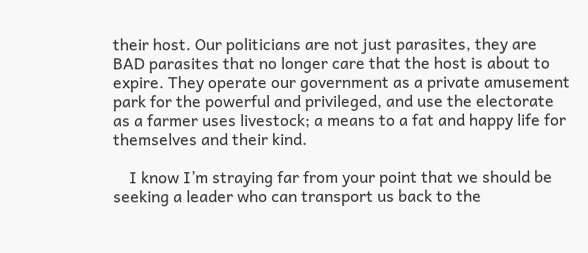their host. Our politicians are not just parasites, they are BAD parasites that no longer care that the host is about to expire. They operate our government as a private amusement park for the powerful and privileged, and use the electorate as a farmer uses livestock; a means to a fat and happy life for themselves and their kind.

    I know I’m straying far from your point that we should be seeking a leader who can transport us back to the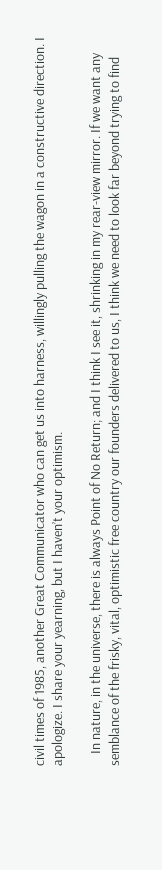civil times of 1985, another Great Communicator who can get us into harness, willingly pulling the wagon in a constructive direction. I apologize. I share your yearning, but I haven’t your optimism.

    In nature, in the universe, there is always Point of No Return; and I think I see it, shrinking in my rear-view mirror. If we want any semblance of the frisky, vital, optimistic free country our founders delivered to us, I think we need to look far beyond trying to find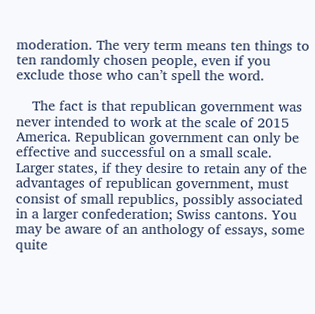moderation. The very term means ten things to ten randomly chosen people, even if you exclude those who can’t spell the word.

    The fact is that republican government was never intended to work at the scale of 2015 America. Republican government can only be effective and successful on a small scale. Larger states, if they desire to retain any of the advantages of republican government, must consist of small republics, possibly associated in a larger confederation; Swiss cantons. You may be aware of an anthology of essays, some quite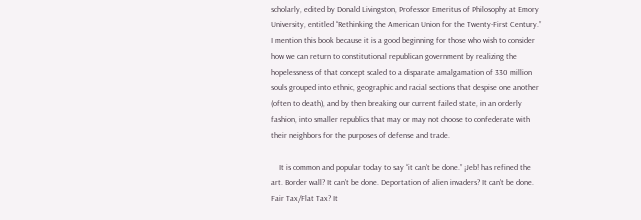scholarly, edited by Donald Livingston, Professor Emeritus of Philosophy at Emory University, entitled “Rethinking the American Union for the Twenty-First Century.” I mention this book because it is a good beginning for those who wish to consider how we can return to constitutional republican government by realizing the hopelessness of that concept scaled to a disparate amalgamation of 330 million souls grouped into ethnic, geographic and racial sections that despise one another (often to death), and by then breaking our current failed state, in an orderly fashion, into smaller republics that may or may not choose to confederate with their neighbors for the purposes of defense and trade.

    It is common and popular today to say “it can’t be done.” ¡Jeb! has refined the art. Border wall? It can’t be done. Deportation of alien invaders? It can’t be done. Fair Tax/Flat Tax? It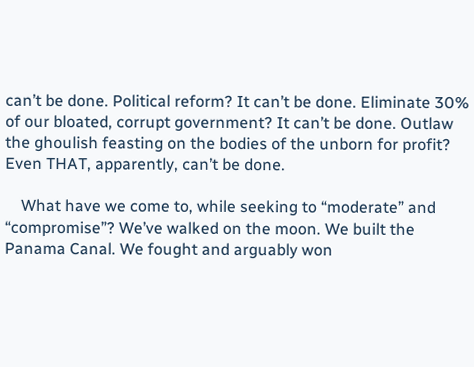can’t be done. Political reform? It can’t be done. Eliminate 30% of our bloated, corrupt government? It can’t be done. Outlaw the ghoulish feasting on the bodies of the unborn for profit? Even THAT, apparently, can’t be done.

    What have we come to, while seeking to “moderate” and “compromise”? We’ve walked on the moon. We built the Panama Canal. We fought and arguably won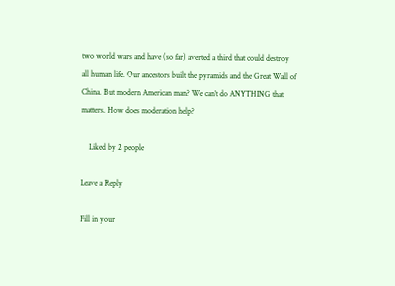two world wars and have (so far) averted a third that could destroy all human life. Our ancestors built the pyramids and the Great Wall of China. But modern American man? We can’t do ANYTHING that matters. How does moderation help?

    Liked by 2 people

Leave a Reply

Fill in your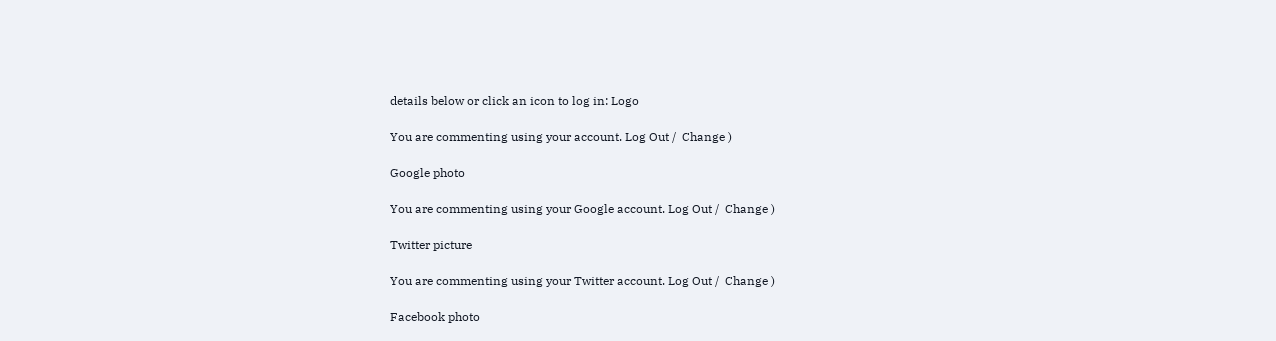details below or click an icon to log in: Logo

You are commenting using your account. Log Out /  Change )

Google photo

You are commenting using your Google account. Log Out /  Change )

Twitter picture

You are commenting using your Twitter account. Log Out /  Change )

Facebook photo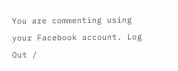You are commenting using your Facebook account. Log Out /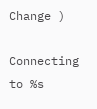Change )

Connecting to %s